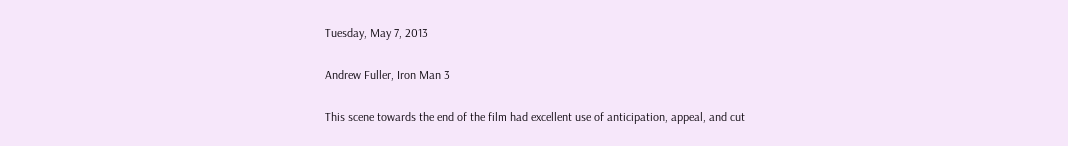Tuesday, May 7, 2013

Andrew Fuller, Iron Man 3

This scene towards the end of the film had excellent use of anticipation, appeal, and cut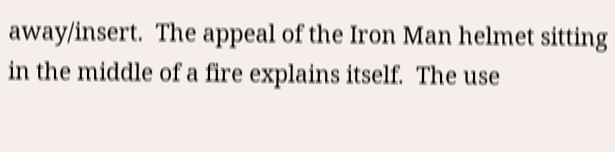away/insert.  The appeal of the Iron Man helmet sitting in the middle of a fire explains itself.  The use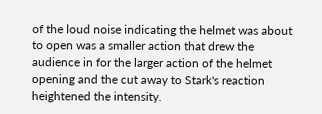of the loud noise indicating the helmet was about to open was a smaller action that drew the audience in for the larger action of the helmet opening and the cut away to Stark's reaction heightened the intensity.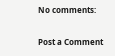No comments:

Post a Comment